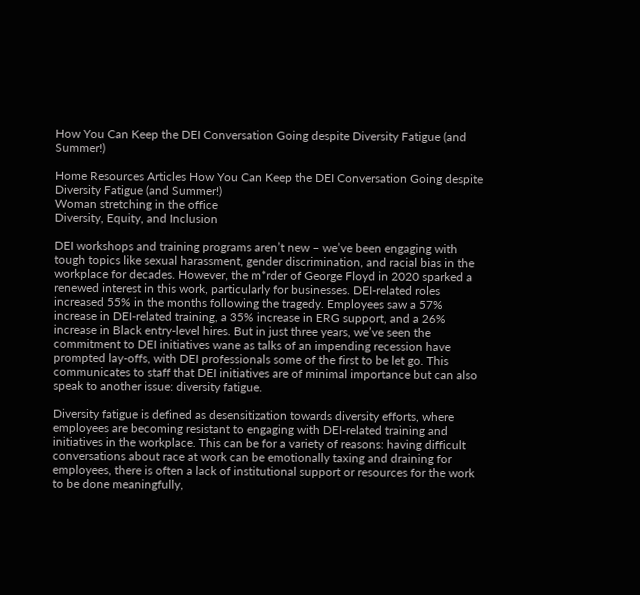How You Can Keep the DEI Conversation Going despite Diversity Fatigue (and Summer!)

Home Resources Articles How You Can Keep the DEI Conversation Going despite Diversity Fatigue (and Summer!)
Woman stretching in the office
Diversity, Equity, and Inclusion

DEI workshops and training programs aren’t new – we’ve been engaging with tough topics like sexual harassment, gender discrimination, and racial bias in the workplace for decades. However, the m*rder of George Floyd in 2020 sparked a renewed interest in this work, particularly for businesses. DEI-related roles increased 55% in the months following the tragedy. Employees saw a 57% increase in DEI-related training, a 35% increase in ERG support, and a 26% increase in Black entry-level hires. But in just three years, we’ve seen the commitment to DEI initiatives wane as talks of an impending recession have prompted lay-offs, with DEI professionals some of the first to be let go. This communicates to staff that DEI initiatives are of minimal importance but can also speak to another issue: diversity fatigue.

Diversity fatigue is defined as desensitization towards diversity efforts, where employees are becoming resistant to engaging with DEI-related training and initiatives in the workplace. This can be for a variety of reasons: having difficult conversations about race at work can be emotionally taxing and draining for employees, there is often a lack of institutional support or resources for the work to be done meaningfully,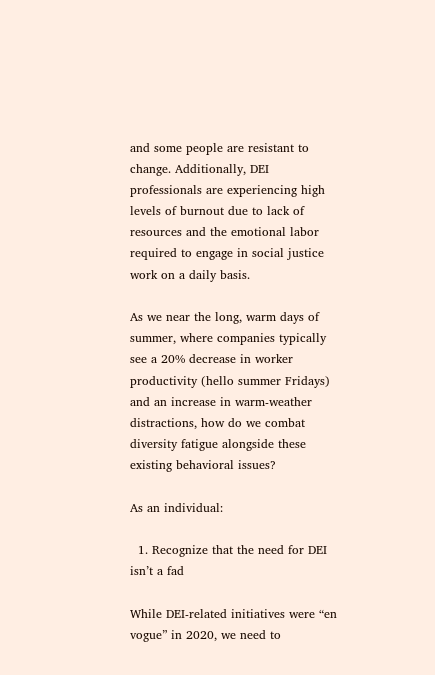and some people are resistant to change. Additionally, DEI professionals are experiencing high levels of burnout due to lack of resources and the emotional labor required to engage in social justice work on a daily basis.

As we near the long, warm days of summer, where companies typically see a 20% decrease in worker productivity (hello summer Fridays) and an increase in warm-weather distractions, how do we combat diversity fatigue alongside these existing behavioral issues?

As an individual:

  1. Recognize that the need for DEI isn’t a fad

While DEI-related initiatives were “en vogue” in 2020, we need to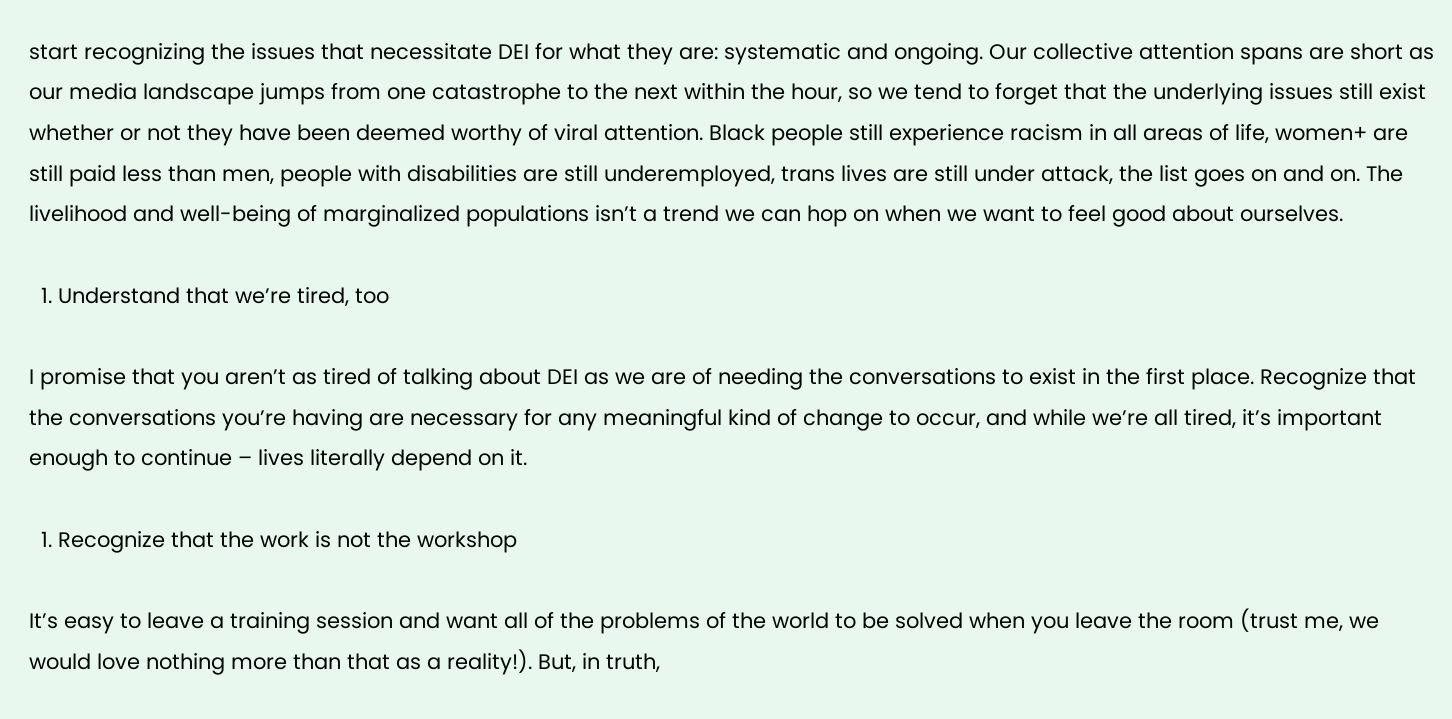start recognizing the issues that necessitate DEI for what they are: systematic and ongoing. Our collective attention spans are short as our media landscape jumps from one catastrophe to the next within the hour, so we tend to forget that the underlying issues still exist whether or not they have been deemed worthy of viral attention. Black people still experience racism in all areas of life, women+ are still paid less than men, people with disabilities are still underemployed, trans lives are still under attack, the list goes on and on. The livelihood and well-being of marginalized populations isn’t a trend we can hop on when we want to feel good about ourselves.

  1. Understand that we’re tired, too

I promise that you aren’t as tired of talking about DEI as we are of needing the conversations to exist in the first place. Recognize that the conversations you’re having are necessary for any meaningful kind of change to occur, and while we’re all tired, it’s important enough to continue – lives literally depend on it.

  1. Recognize that the work is not the workshop

It’s easy to leave a training session and want all of the problems of the world to be solved when you leave the room (trust me, we would love nothing more than that as a reality!). But, in truth,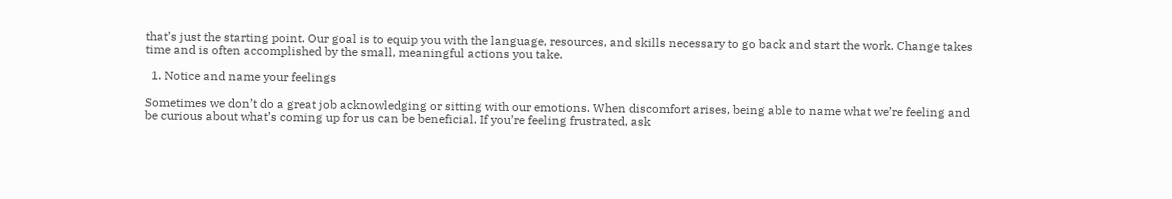that’s just the starting point. Our goal is to equip you with the language, resources, and skills necessary to go back and start the work. Change takes time and is often accomplished by the small, meaningful actions you take.

  1. Notice and name your feelings

Sometimes we don’t do a great job acknowledging or sitting with our emotions. When discomfort arises, being able to name what we’re feeling and be curious about what’s coming up for us can be beneficial. If you’re feeling frustrated, ask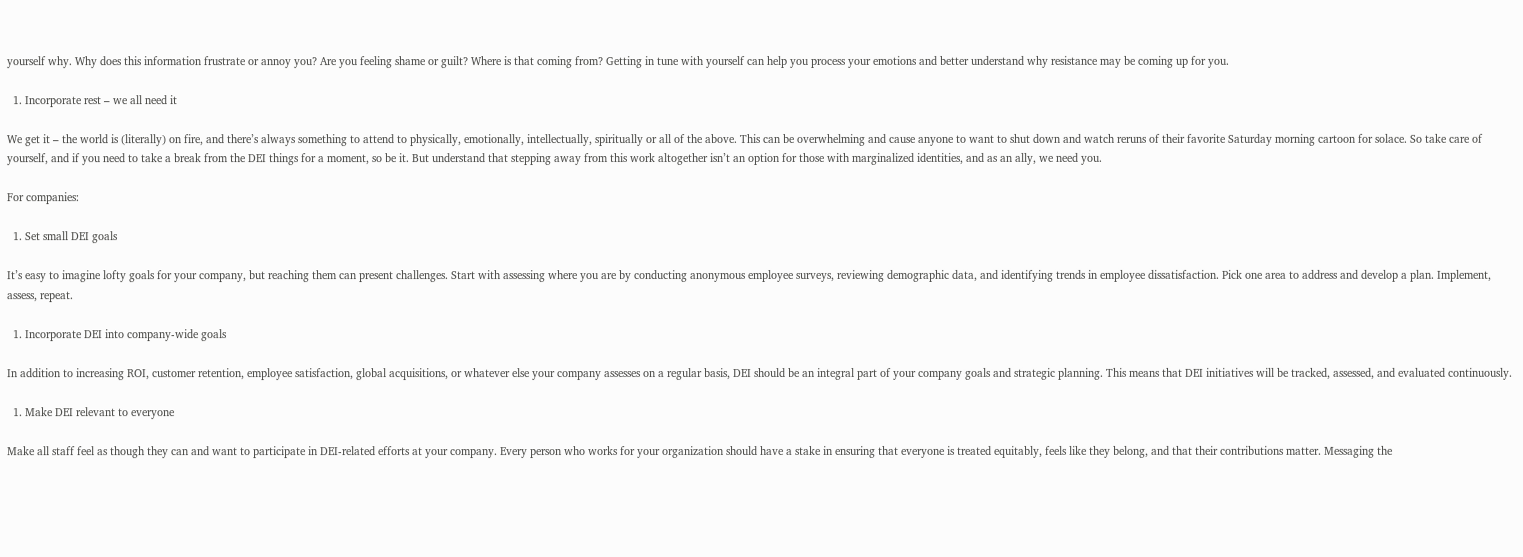yourself why. Why does this information frustrate or annoy you? Are you feeling shame or guilt? Where is that coming from? Getting in tune with yourself can help you process your emotions and better understand why resistance may be coming up for you.

  1. Incorporate rest – we all need it

We get it – the world is (literally) on fire, and there’s always something to attend to physically, emotionally, intellectually, spiritually or all of the above. This can be overwhelming and cause anyone to want to shut down and watch reruns of their favorite Saturday morning cartoon for solace. So take care of yourself, and if you need to take a break from the DEI things for a moment, so be it. But understand that stepping away from this work altogether isn’t an option for those with marginalized identities, and as an ally, we need you.

For companies:

  1. Set small DEI goals

It’s easy to imagine lofty goals for your company, but reaching them can present challenges. Start with assessing where you are by conducting anonymous employee surveys, reviewing demographic data, and identifying trends in employee dissatisfaction. Pick one area to address and develop a plan. Implement, assess, repeat.

  1. Incorporate DEI into company-wide goals

In addition to increasing ROI, customer retention, employee satisfaction, global acquisitions, or whatever else your company assesses on a regular basis, DEI should be an integral part of your company goals and strategic planning. This means that DEI initiatives will be tracked, assessed, and evaluated continuously.

  1. Make DEI relevant to everyone

Make all staff feel as though they can and want to participate in DEI-related efforts at your company. Every person who works for your organization should have a stake in ensuring that everyone is treated equitably, feels like they belong, and that their contributions matter. Messaging the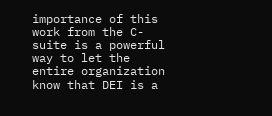importance of this work from the C-suite is a powerful way to let the entire organization know that DEI is a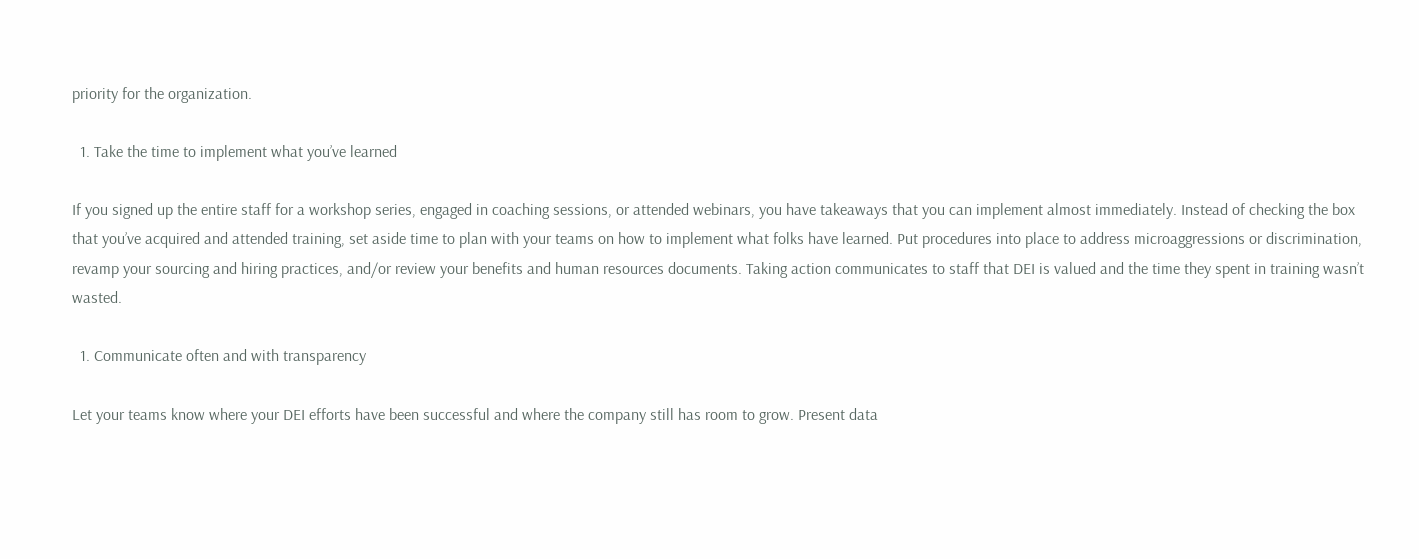priority for the organization.

  1. Take the time to implement what you’ve learned

If you signed up the entire staff for a workshop series, engaged in coaching sessions, or attended webinars, you have takeaways that you can implement almost immediately. Instead of checking the box that you’ve acquired and attended training, set aside time to plan with your teams on how to implement what folks have learned. Put procedures into place to address microaggressions or discrimination, revamp your sourcing and hiring practices, and/or review your benefits and human resources documents. Taking action communicates to staff that DEI is valued and the time they spent in training wasn’t wasted.

  1. Communicate often and with transparency

Let your teams know where your DEI efforts have been successful and where the company still has room to grow. Present data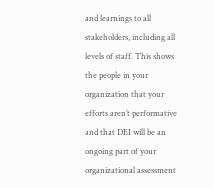and learnings to all stakeholders, including all levels of staff. This shows the people in your organization that your efforts aren’t performative and that DEI will be an ongoing part of your organizational assessment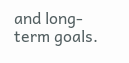and long-term goals.